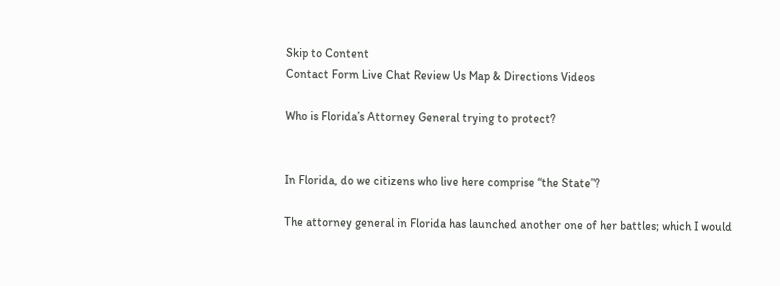Skip to Content
Contact Form Live Chat Review Us Map & Directions Videos

Who is Florida’s Attorney General trying to protect?


In Florida, do we citizens who live here comprise “the State”?

The attorney general in Florida has launched another one of her battles; which I would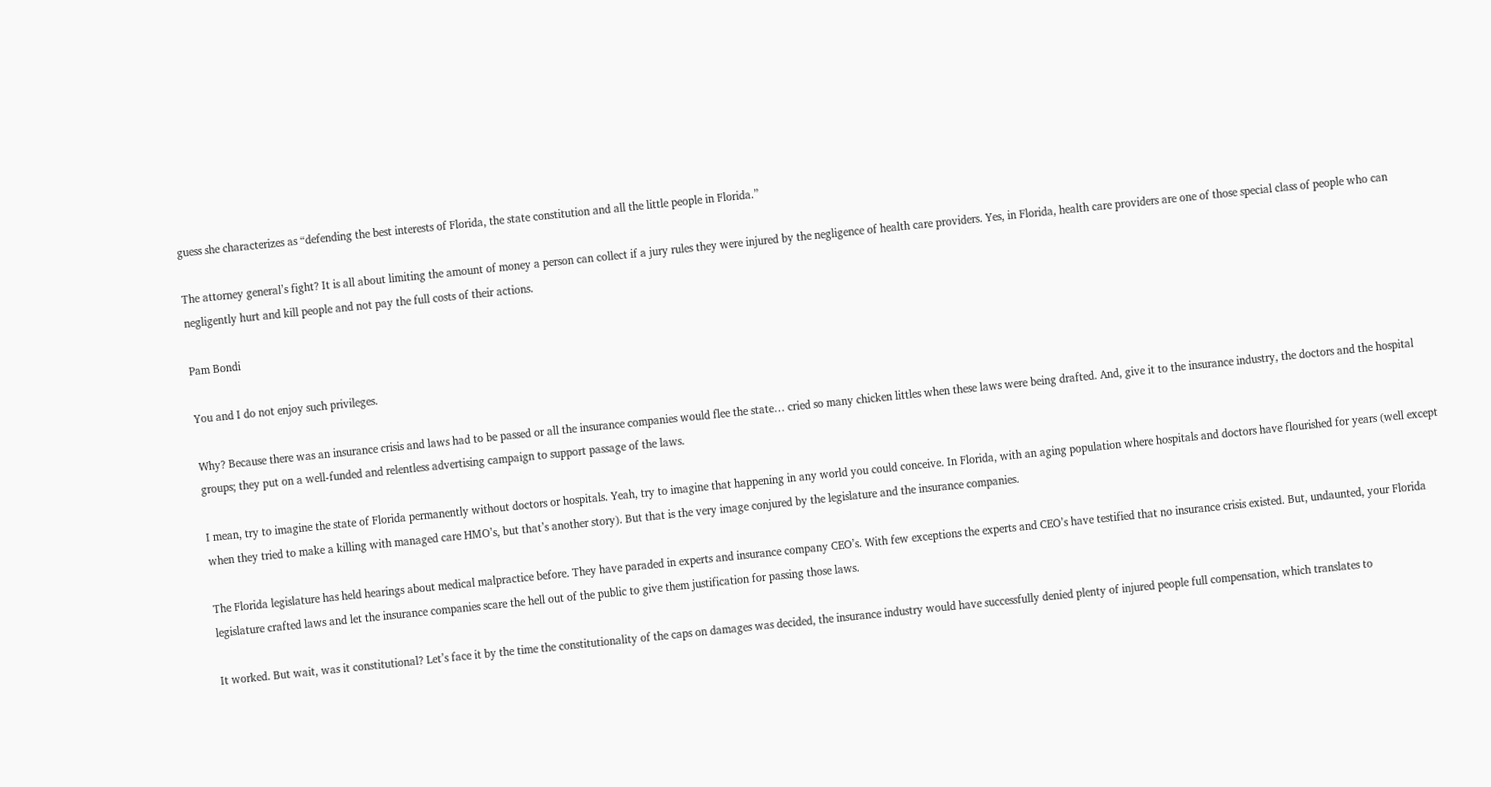guess she characterizes as “defending the best interests of Florida, the state constitution and all the little people in Florida.”

The attorney general’s fight? It is all about limiting the amount of money a person can collect if a jury rules they were injured by the negligence of health care providers. Yes, in Florida, health care providers are one of those special class of people who can negligently hurt and kill people and not pay the full costs of their actions.

Pam Bondi

You and I do not enjoy such privileges.

Why? Because there was an insurance crisis and laws had to be passed or all the insurance companies would flee the state… cried so many chicken littles when these laws were being drafted. And, give it to the insurance industry, the doctors and the hospital groups; they put on a well-funded and relentless advertising campaign to support passage of the laws.

I mean, try to imagine the state of Florida permanently without doctors or hospitals. Yeah, try to imagine that happening in any world you could conceive. In Florida, with an aging population where hospitals and doctors have flourished for years (well except when they tried to make a killing with managed care HMO’s, but that’s another story). But that is the very image conjured by the legislature and the insurance companies.

The Florida legislature has held hearings about medical malpractice before. They have paraded in experts and insurance company CEO’s. With few exceptions the experts and CEO’s have testified that no insurance crisis existed. But, undaunted, your Florida legislature crafted laws and let the insurance companies scare the hell out of the public to give them justification for passing those laws.

It worked. But wait, was it constitutional? Let’s face it by the time the constitutionality of the caps on damages was decided, the insurance industry would have successfully denied plenty of injured people full compensation, which translates to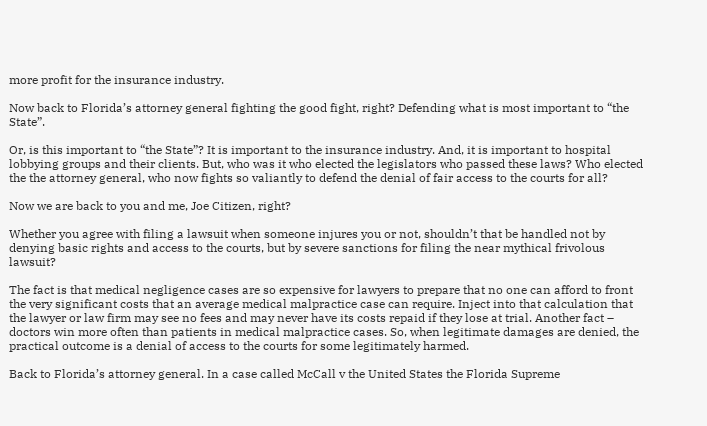more profit for the insurance industry.

Now back to Florida’s attorney general fighting the good fight, right? Defending what is most important to “the State”.

Or, is this important to “the State”? It is important to the insurance industry. And, it is important to hospital lobbying groups and their clients. But, who was it who elected the legislators who passed these laws? Who elected the the attorney general, who now fights so valiantly to defend the denial of fair access to the courts for all?

Now we are back to you and me, Joe Citizen, right?

Whether you agree with filing a lawsuit when someone injures you or not, shouldn’t that be handled not by denying basic rights and access to the courts, but by severe sanctions for filing the near mythical frivolous lawsuit?

The fact is that medical negligence cases are so expensive for lawyers to prepare that no one can afford to front the very significant costs that an average medical malpractice case can require. Inject into that calculation that the lawyer or law firm may see no fees and may never have its costs repaid if they lose at trial. Another fact – doctors win more often than patients in medical malpractice cases. So, when legitimate damages are denied, the practical outcome is a denial of access to the courts for some legitimately harmed.

Back to Florida’s attorney general. In a case called McCall v the United States the Florida Supreme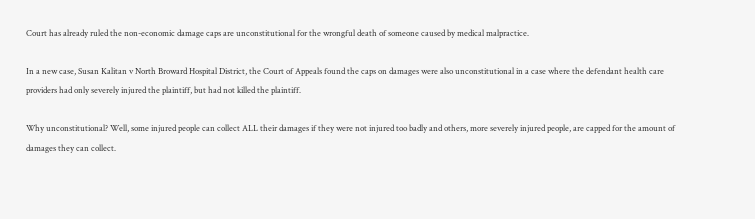Court has already ruled the non-economic damage caps are unconstitutional for the wrongful death of someone caused by medical malpractice.

In a new case, Susan Kalitan v North Broward Hospital District, the Court of Appeals found the caps on damages were also unconstitutional in a case where the defendant health care providers had only severely injured the plaintiff, but had not killed the plaintiff.

Why unconstitutional? Well, some injured people can collect ALL their damages if they were not injured too badly and others, more severely injured people, are capped for the amount of damages they can collect.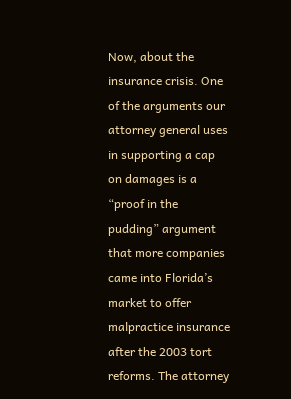Now, about the insurance crisis. One of the arguments our attorney general uses in supporting a cap on damages is a “proof in the pudding” argument that more companies came into Florida’s market to offer malpractice insurance after the 2003 tort reforms. The attorney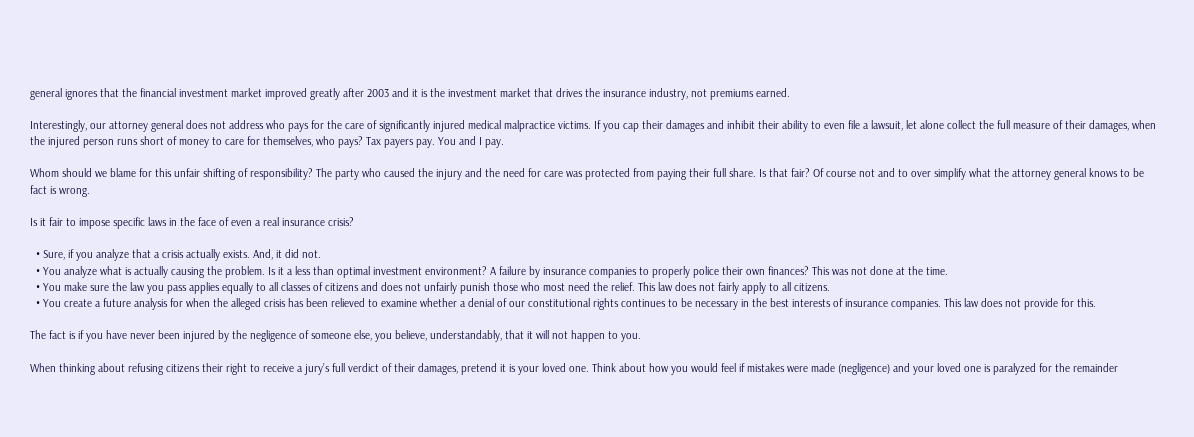general ignores that the financial investment market improved greatly after 2003 and it is the investment market that drives the insurance industry, not premiums earned.

Interestingly, our attorney general does not address who pays for the care of significantly injured medical malpractice victims. If you cap their damages and inhibit their ability to even file a lawsuit, let alone collect the full measure of their damages, when the injured person runs short of money to care for themselves, who pays? Tax payers pay. You and I pay.

Whom should we blame for this unfair shifting of responsibility? The party who caused the injury and the need for care was protected from paying their full share. Is that fair? Of course not and to over simplify what the attorney general knows to be fact is wrong.

Is it fair to impose specific laws in the face of even a real insurance crisis?

  • Sure, if you analyze that a crisis actually exists. And, it did not.
  • You analyze what is actually causing the problem. Is it a less than optimal investment environment? A failure by insurance companies to properly police their own finances? This was not done at the time.
  • You make sure the law you pass applies equally to all classes of citizens and does not unfairly punish those who most need the relief. This law does not fairly apply to all citizens.
  • You create a future analysis for when the alleged crisis has been relieved to examine whether a denial of our constitutional rights continues to be necessary in the best interests of insurance companies. This law does not provide for this.

The fact is if you have never been injured by the negligence of someone else, you believe, understandably, that it will not happen to you.

When thinking about refusing citizens their right to receive a jury’s full verdict of their damages, pretend it is your loved one. Think about how you would feel if mistakes were made (negligence) and your loved one is paralyzed for the remainder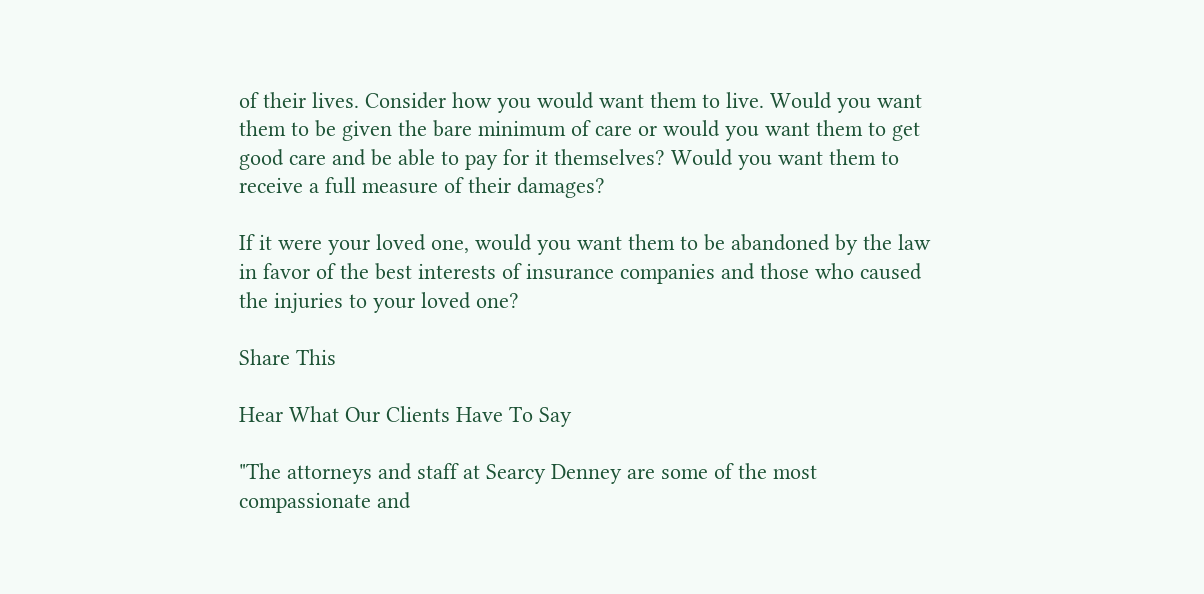of their lives. Consider how you would want them to live. Would you want them to be given the bare minimum of care or would you want them to get good care and be able to pay for it themselves? Would you want them to receive a full measure of their damages?

If it were your loved one, would you want them to be abandoned by the law in favor of the best interests of insurance companies and those who caused the injuries to your loved one?

Share This

Hear What Our Clients Have To Say

"The attorneys and staff at Searcy Denney are some of the most compassionate and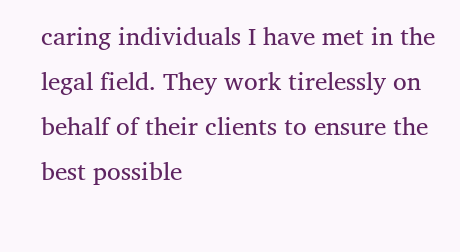caring individuals I have met in the legal field. They work tirelessly on behalf of their clients to ensure the best possible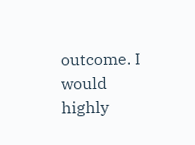outcome. I would highly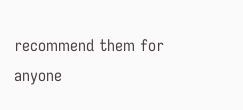recommend them for anyone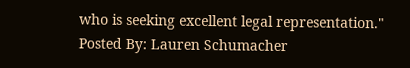who is seeking excellent legal representation."
Posted By: Lauren Schumacher